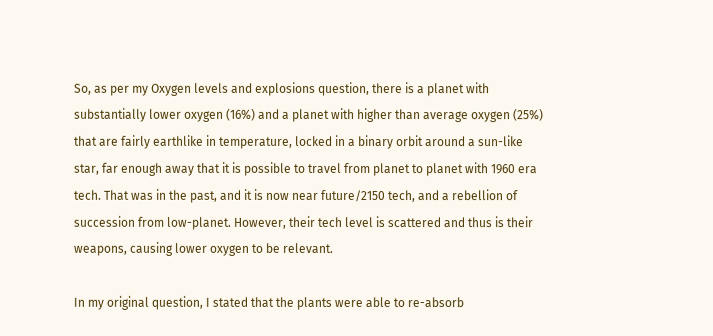So, as per my Oxygen levels and explosions question, there is a planet with substantially lower oxygen (16%) and a planet with higher than average oxygen (25%) that are fairly earthlike in temperature, locked in a binary orbit around a sun-like star, far enough away that it is possible to travel from planet to planet with 1960 era tech. That was in the past, and it is now near future/2150 tech, and a rebellion of succession from low-planet. However, their tech level is scattered and thus is their weapons, causing lower oxygen to be relevant.

In my original question, I stated that the plants were able to re-absorb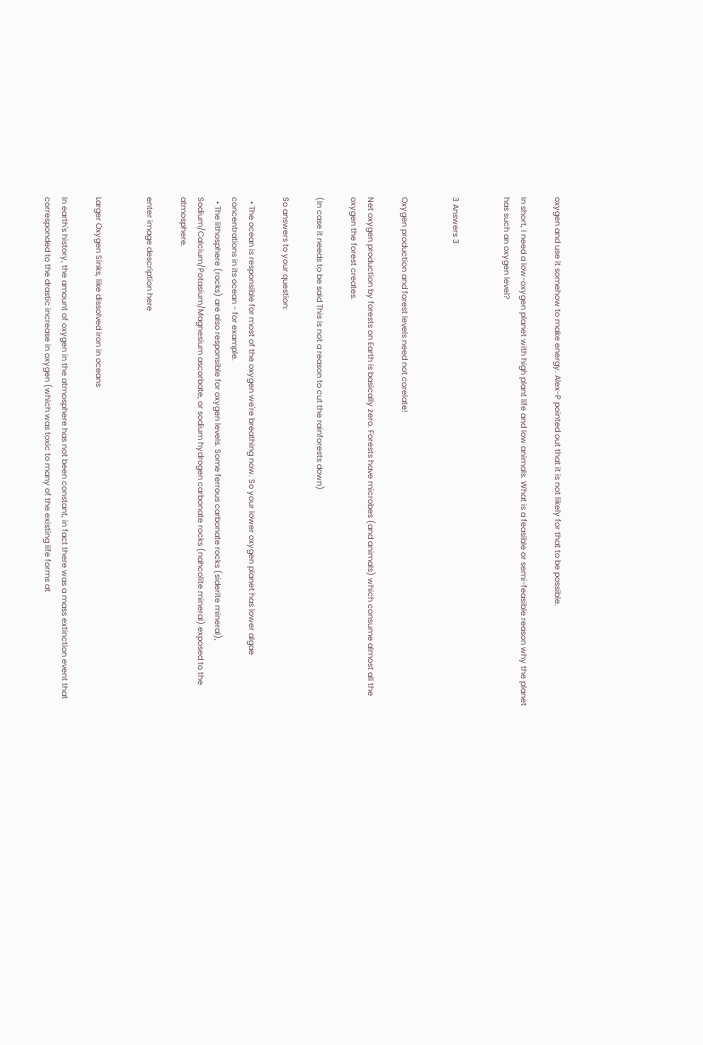oxygen and use it somehow to make energy. Alex-P pointed out that it is not likely for that to be possible.

In short, I need a low-oxygen planet with high plant life and low animals. What is a feasible or semi-feasible reason why the planet has such an oxygen level?


3 Answers 3


Oxygen production and forest levels need not corelate!

Net oxygen production by forests on Earth is basically zero. Forests have microbes (and animals) which consume almost all the oxygen the forest creates.

(In case it needs to be said This is not a reason to cut the rainforests down)

So answers to your question:

  • The ocean is responsible for most of the oxygen we're breathing now. So your lower oxygen planet has lower algae concentrations in its ocean - for example.
  • The lithosphere (rocks) are also responsible for oxygen levels. Some ferrous carbonate rocks (siderite mineral), Sodium/Calcium/Potasium/Magnesium ascorbate, or sodium hydrogen carbonate rocks (nahcolite mineral) exposed to the atmosphere.

enter image description here


Larger Oxygen Sinks, like dissolved iron in oceans

In earth's history, the amount of oxygen in the atmosphere has not been constant, in fact there was a mass extinction event that corresponded to the drastic increase in oxygen (which was toxic to many of the existing life forms at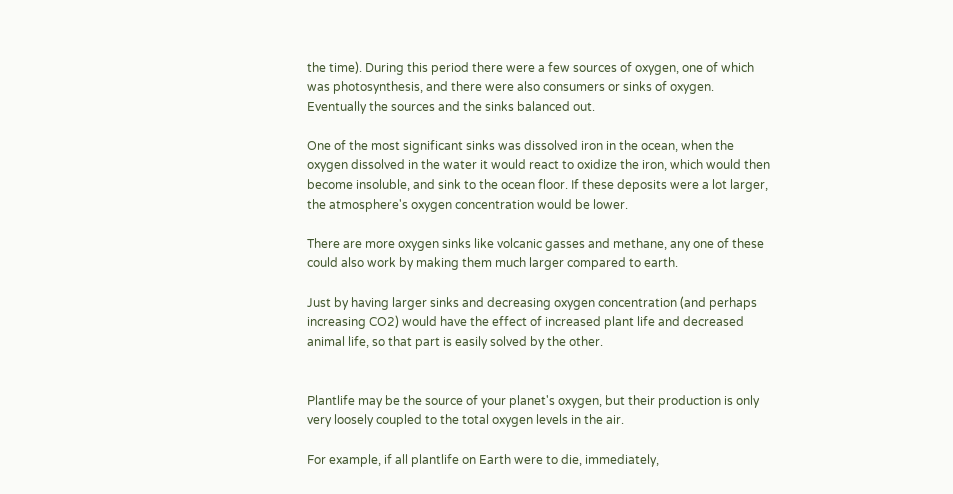the time). During this period there were a few sources of oxygen, one of which was photosynthesis, and there were also consumers or sinks of oxygen. Eventually the sources and the sinks balanced out.

One of the most significant sinks was dissolved iron in the ocean, when the oxygen dissolved in the water it would react to oxidize the iron, which would then become insoluble, and sink to the ocean floor. If these deposits were a lot larger, the atmosphere's oxygen concentration would be lower.

There are more oxygen sinks like volcanic gasses and methane, any one of these could also work by making them much larger compared to earth.

Just by having larger sinks and decreasing oxygen concentration (and perhaps increasing CO2) would have the effect of increased plant life and decreased animal life, so that part is easily solved by the other.


Plantlife may be the source of your planet's oxygen, but their production is only very loosely coupled to the total oxygen levels in the air.

For example, if all plantlife on Earth were to die, immediately,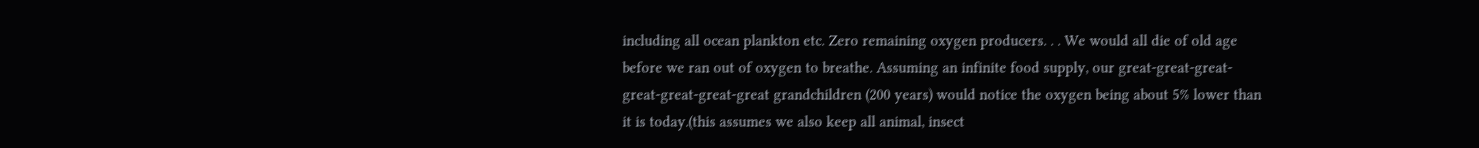including all ocean plankton etc. Zero remaining oxygen producers. . . We would all die of old age before we ran out of oxygen to breathe. Assuming an infinite food supply, our great-great-great-great-great-great-great grandchildren (200 years) would notice the oxygen being about 5% lower than it is today.(this assumes we also keep all animal, insect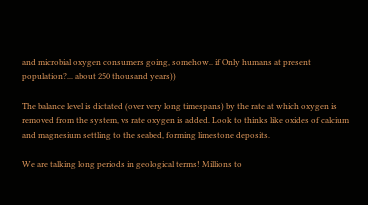and microbial oxygen consumers going, somehow.. if Only humans at present population?... about 250 thousand years))

The balance level is dictated (over very long timespans) by the rate at which oxygen is removed from the system, vs rate oxygen is added. Look to thinks like oxides of calcium and magnesium settling to the seabed, forming limestone deposits.

We are talking long periods in geological terms! Millions to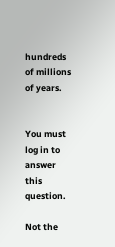hundreds of millions of years.


You must log in to answer this question.

Not the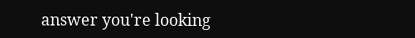answer you're looking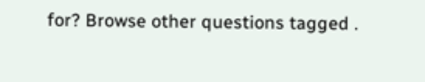for? Browse other questions tagged .